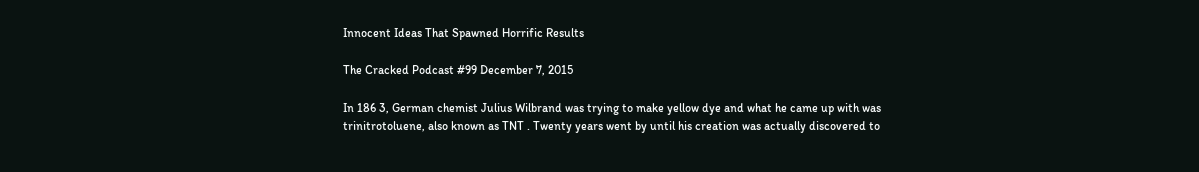Innocent Ideas That Spawned Horrific Results

The Cracked Podcast #99 December 7, 2015

In 186 3, German chemist Julius Wilbrand was trying to make yellow dye and what he came up with was trinitrotoluene, also known as TNT . Twenty years went by until his creation was actually discovered to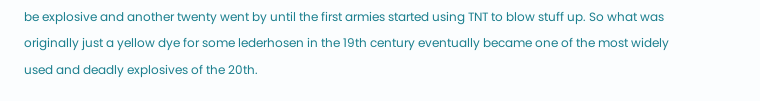be explosive and another twenty went by until the first armies started using TNT to blow stuff up. So what was originally just a yellow dye for some lederhosen in the 19th century eventually became one of the most widely used and deadly explosives of the 20th.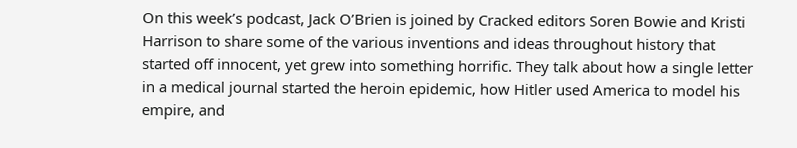On this week’s podcast, Jack O’Brien is joined by Cracked editors Soren Bowie and Kristi Harrison to share some of the various inventions and ideas throughout history that started off innocent, yet grew into something horrific. They talk about how a single letter in a medical journal started the heroin epidemic, how Hitler used America to model his empire, and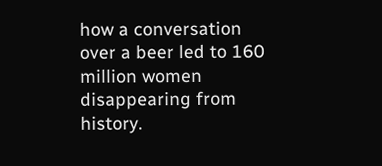how a conversation over a beer led to 160 million women disappearing from history.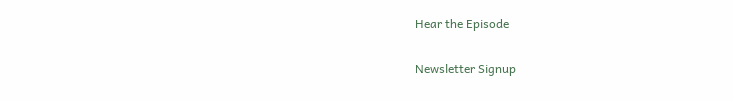Hear the Episode


Newsletter Signup